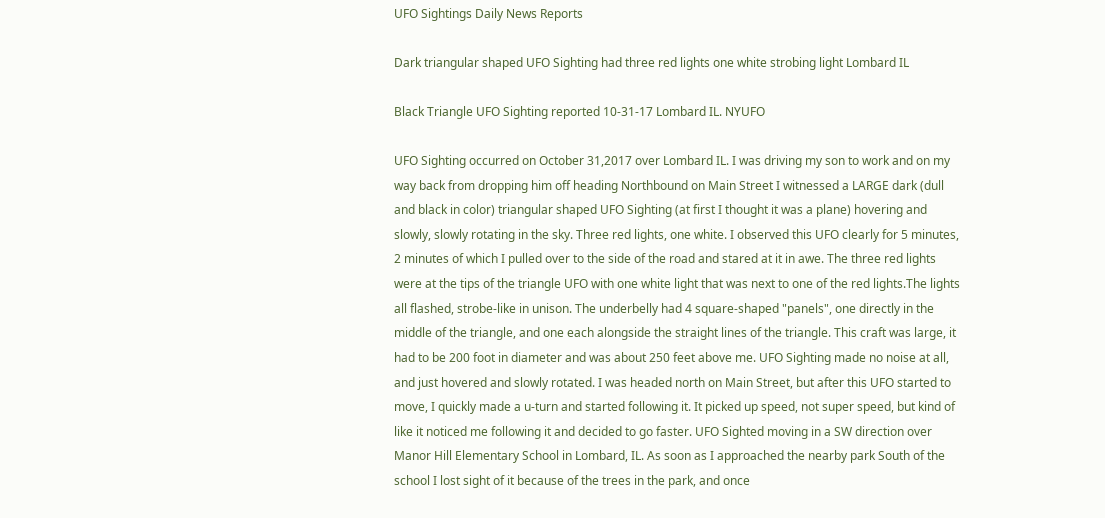UFO Sightings Daily News Reports

Dark triangular shaped UFO Sighting had three red lights one white strobing light Lombard IL

Black Triangle UFO Sighting reported 10-31-17 Lombard IL. NYUFO

UFO Sighting occurred on October 31,2017 over Lombard IL. I was driving my son to work and on my way back from dropping him off heading Northbound on Main Street I witnessed a LARGE dark (dull and black in color) triangular shaped UFO Sighting (at first I thought it was a plane) hovering and slowly, slowly rotating in the sky. Three red lights, one white. I observed this UFO clearly for 5 minutes, 2 minutes of which I pulled over to the side of the road and stared at it in awe. The three red lights were at the tips of the triangle UFO with one white light that was next to one of the red lights.The lights all flashed, strobe-like in unison. The underbelly had 4 square-shaped "panels", one directly in the middle of the triangle, and one each alongside the straight lines of the triangle. This craft was large, it had to be 200 foot in diameter and was about 250 feet above me. UFO Sighting made no noise at all, and just hovered and slowly rotated. I was headed north on Main Street, but after this UFO started to move, I quickly made a u-turn and started following it. It picked up speed, not super speed, but kind of like it noticed me following it and decided to go faster. UFO Sighted moving in a SW direction over Manor Hill Elementary School in Lombard, IL. As soon as I approached the nearby park South of the school I lost sight of it because of the trees in the park, and once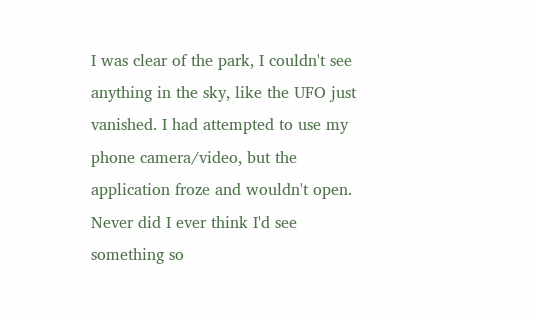I was clear of the park, I couldn't see anything in the sky, like the UFO just vanished. I had attempted to use my phone camera/video, but the application froze and wouldn't open. Never did I ever think I'd see something so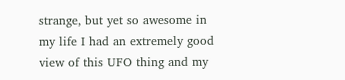strange, but yet so awesome in my life I had an extremely good view of this UFO thing and my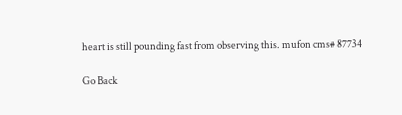heart is still pounding fast from observing this. mufon cms# 87734

Go Back